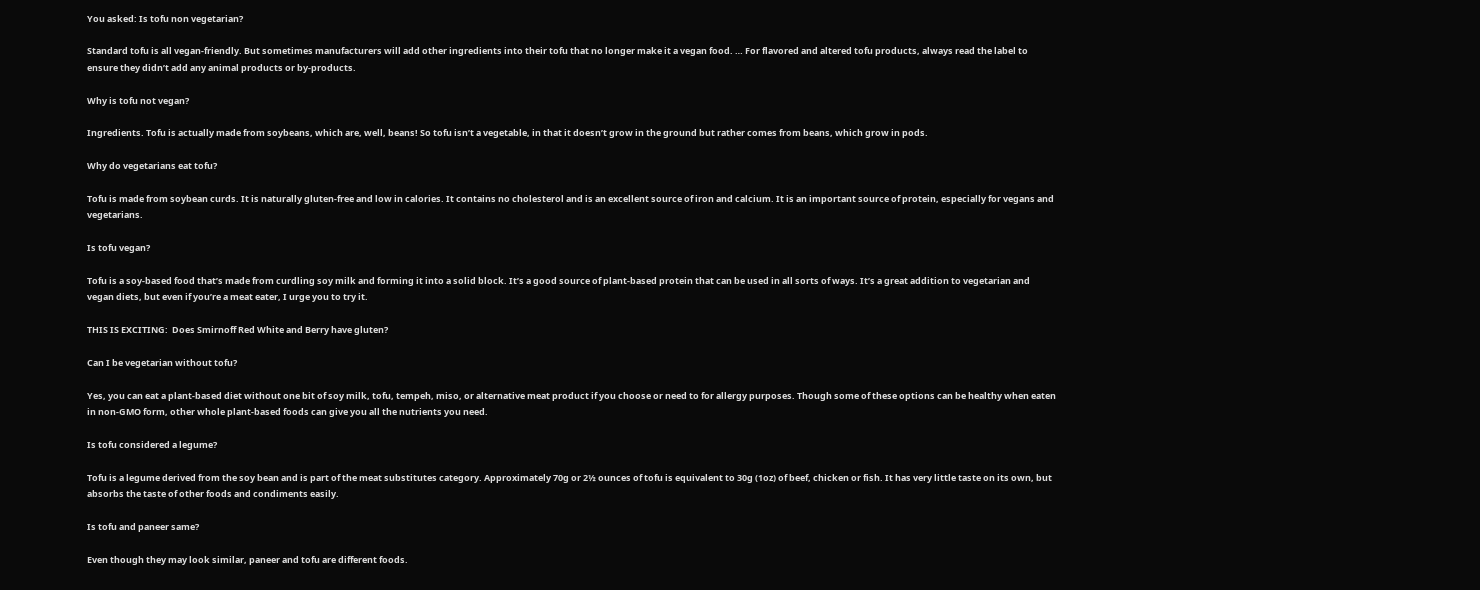You asked: Is tofu non vegetarian?

Standard tofu is all vegan-friendly. But sometimes manufacturers will add other ingredients into their tofu that no longer make it a vegan food. … For flavored and altered tofu products, always read the label to ensure they didn’t add any animal products or by-products.

Why is tofu not vegan?

Ingredients. Tofu is actually made from soybeans, which are, well, beans! So tofu isn’t a vegetable, in that it doesn’t grow in the ground but rather comes from beans, which grow in pods.

Why do vegetarians eat tofu?

Tofu is made from soybean curds. It is naturally gluten-free and low in calories. It contains no cholesterol and is an excellent source of iron and calcium. It is an important source of protein, especially for vegans and vegetarians.

Is tofu vegan?

Tofu is a soy-based food that’s made from curdling soy milk and forming it into a solid block. It’s a good source of plant-based protein that can be used in all sorts of ways. It’s a great addition to vegetarian and vegan diets, but even if you’re a meat eater, I urge you to try it.

THIS IS EXCITING:  Does Smirnoff Red White and Berry have gluten?

Can I be vegetarian without tofu?

Yes, you can eat a plant-based diet without one bit of soy milk, tofu, tempeh, miso, or alternative meat product if you choose or need to for allergy purposes. Though some of these options can be healthy when eaten in non-GMO form, other whole plant-based foods can give you all the nutrients you need.

Is tofu considered a legume?

Tofu is a legume derived from the soy bean and is part of the meat substitutes category. Approximately 70g or 2½ ounces of tofu is equivalent to 30g (1oz) of beef, chicken or fish. It has very little taste on its own, but absorbs the taste of other foods and condiments easily.

Is tofu and paneer same?

Even though they may look similar, paneer and tofu are different foods.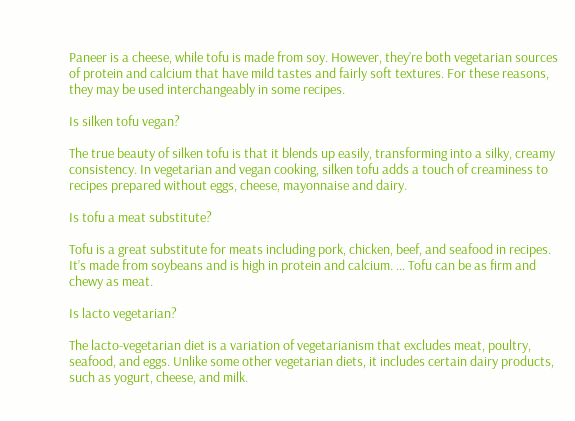Paneer is a cheese, while tofu is made from soy. However, they’re both vegetarian sources of protein and calcium that have mild tastes and fairly soft textures. For these reasons, they may be used interchangeably in some recipes.

Is silken tofu vegan?

The true beauty of silken tofu is that it blends up easily, transforming into a silky, creamy consistency. In vegetarian and vegan cooking, silken tofu adds a touch of creaminess to recipes prepared without eggs, cheese, mayonnaise and dairy.

Is tofu a meat substitute?

Tofu is a great substitute for meats including pork, chicken, beef, and seafood in recipes. It’s made from soybeans and is high in protein and calcium. … Tofu can be as firm and chewy as meat.

Is lacto vegetarian?

The lacto-vegetarian diet is a variation of vegetarianism that excludes meat, poultry, seafood, and eggs. Unlike some other vegetarian diets, it includes certain dairy products, such as yogurt, cheese, and milk.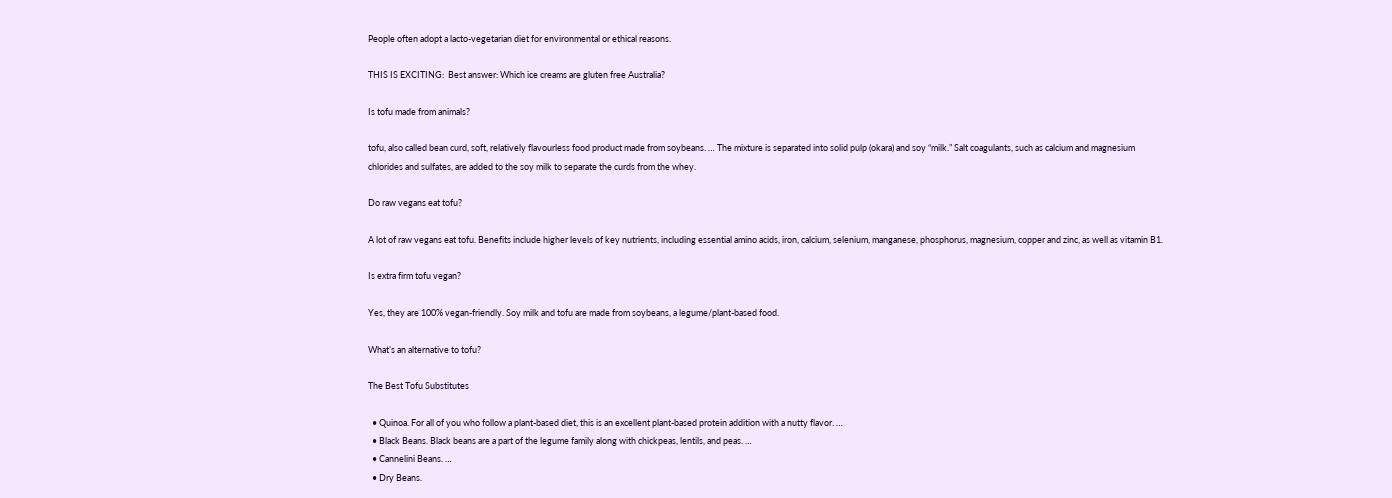People often adopt a lacto-vegetarian diet for environmental or ethical reasons.

THIS IS EXCITING:  Best answer: Which ice creams are gluten free Australia?

Is tofu made from animals?

tofu, also called bean curd, soft, relatively flavourless food product made from soybeans. … The mixture is separated into solid pulp (okara) and soy “milk.” Salt coagulants, such as calcium and magnesium chlorides and sulfates, are added to the soy milk to separate the curds from the whey.

Do raw vegans eat tofu?

A lot of raw vegans eat tofu. Benefits include higher levels of key nutrients, including essential amino acids, iron, calcium, selenium, manganese, phosphorus, magnesium, copper and zinc, as well as vitamin B1.

Is extra firm tofu vegan?

Yes, they are 100% vegan-friendly. Soy milk and tofu are made from soybeans, a legume/plant-based food.

What’s an alternative to tofu?

The Best Tofu Substitutes

  • Quinoa. For all of you who follow a plant-based diet, this is an excellent plant-based protein addition with a nutty flavor. …
  • Black Beans. Black beans are a part of the legume family along with chickpeas, lentils, and peas. …
  • Cannelini Beans. …
  • Dry Beans.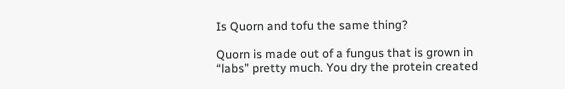Is Quorn and tofu the same thing?

Quorn is made out of a fungus that is grown in “labs” pretty much. You dry the protein created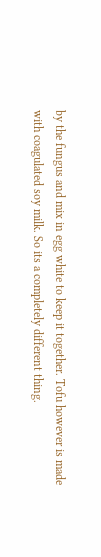by the fungus and mix in egg white to keep it together. Tofu however is made with coagulated soy milk. So its a completely different thing.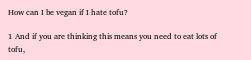How can I be vegan if I hate tofu?

1 And if you are thinking this means you need to eat lots of tofu,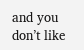and you don’t like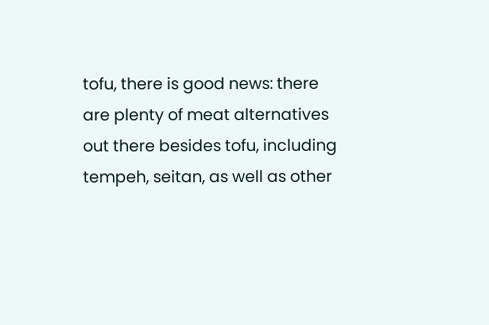tofu, there is good news: there are plenty of meat alternatives out there besides tofu, including tempeh, seitan, as well as other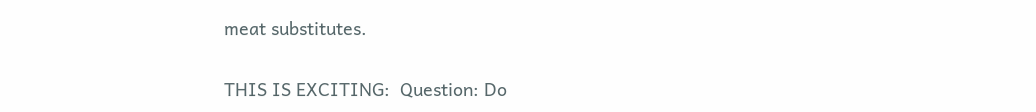meat substitutes.

THIS IS EXCITING:  Question: Do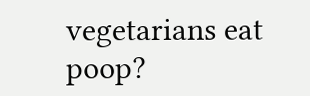vegetarians eat poop?